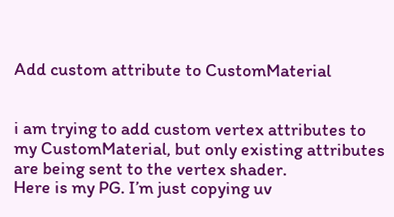Add custom attribute to CustomMaterial


i am trying to add custom vertex attributes to my CustomMaterial, but only existing attributes are being sent to the vertex shader.
Here is my PG. I’m just copying uv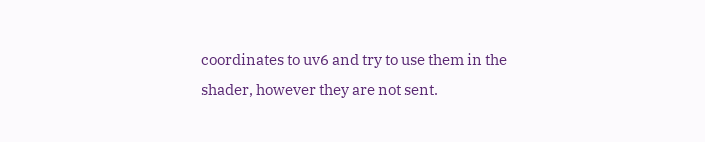coordinates to uv6 and try to use them in the shader, however they are not sent.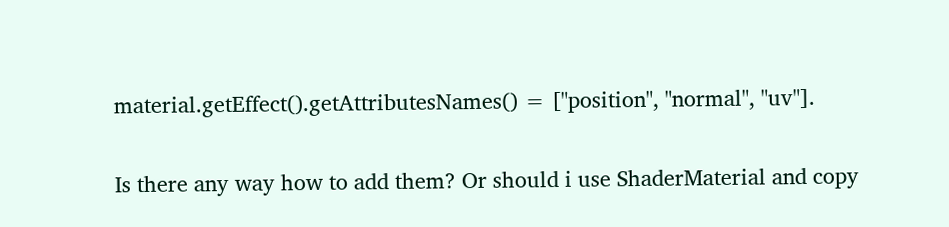material.getEffect().getAttributesNames() = ["position", "normal", "uv"].

Is there any way how to add them? Or should i use ShaderMaterial and copy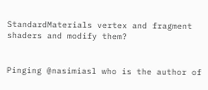StandardMaterials vertex and fragment shaders and modify them?


Pinging @nasimiasl who is the author of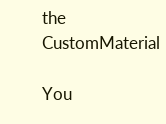the CustomMaterial

You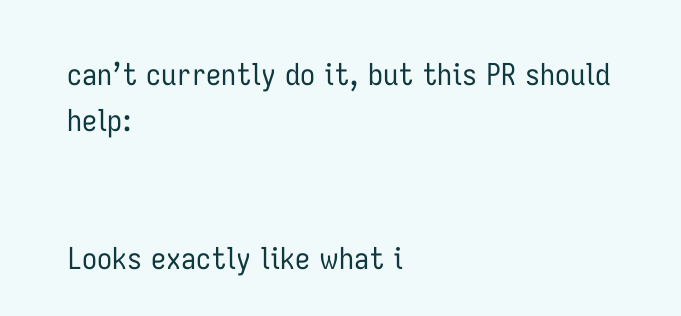can’t currently do it, but this PR should help:


Looks exactly like what i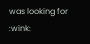was looking for :wink: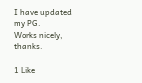I have updated my PG.
Works nicely, thanks.

1 Like